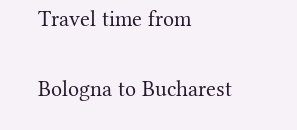Travel time from

Bologna to Bucharest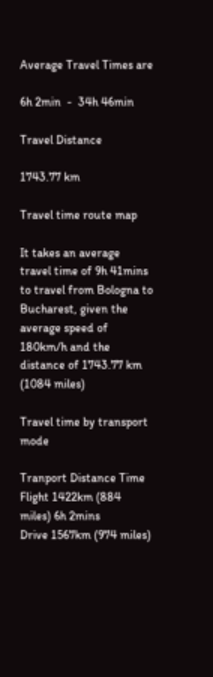Average Travel Times are

6h 2min  -  34h 46min

Travel Distance

1743.77 km

Travel time route map

It takes an average travel time of 9h 41mins to travel from Bologna to Bucharest, given the average speed of 180km/h and the distance of 1743.77 km (1084 miles)

Travel time by transport mode

Tranport Distance Time
Flight 1422km (884 miles) 6h 2mins
Drive 1567km (974 miles)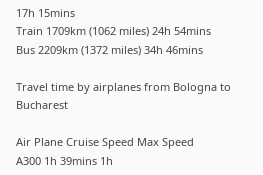17h 15mins
Train 1709km (1062 miles) 24h 54mins
Bus 2209km (1372 miles) 34h 46mins

Travel time by airplanes from Bologna to Bucharest

Air Plane Cruise Speed Max Speed
A300 1h 39mins 1h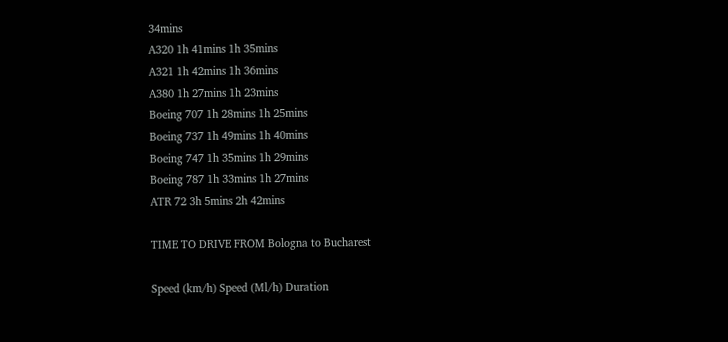34mins
A320 1h 41mins 1h 35mins
A321 1h 42mins 1h 36mins
A380 1h 27mins 1h 23mins
Boeing 707 1h 28mins 1h 25mins
Boeing 737 1h 49mins 1h 40mins
Boeing 747 1h 35mins 1h 29mins
Boeing 787 1h 33mins 1h 27mins
ATR 72 3h 5mins 2h 42mins

TIME TO DRIVE FROM Bologna to Bucharest

Speed (km/h) Speed (Ml/h) Duration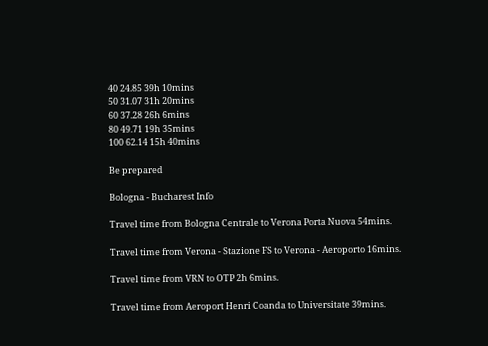40 24.85 39h 10mins
50 31.07 31h 20mins
60 37.28 26h 6mins
80 49.71 19h 35mins
100 62.14 15h 40mins

Be prepared

Bologna - Bucharest Info

Travel time from Bologna Centrale to Verona Porta Nuova 54mins.

Travel time from Verona - Stazione FS to Verona - Aeroporto 16mins.

Travel time from VRN to OTP 2h 6mins.

Travel time from Aeroport Henri Coanda to Universitate 39mins.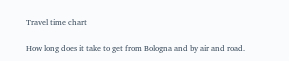Travel time chart

How long does it take to get from Bologna and by air and road.